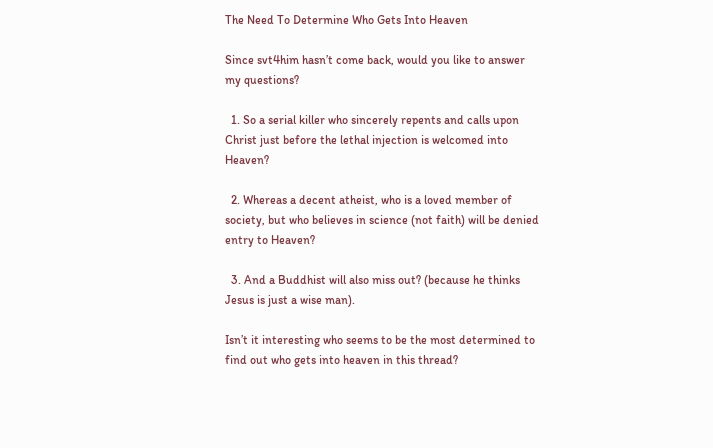The Need To Determine Who Gets Into Heaven

Since svt4him hasn’t come back, would you like to answer my questions?

  1. So a serial killer who sincerely repents and calls upon Christ just before the lethal injection is welcomed into Heaven?

  2. Whereas a decent atheist, who is a loved member of society, but who believes in science (not faith) will be denied entry to Heaven?

  3. And a Buddhist will also miss out? (because he thinks Jesus is just a wise man).

Isn’t it interesting who seems to be the most determined to find out who gets into heaven in this thread?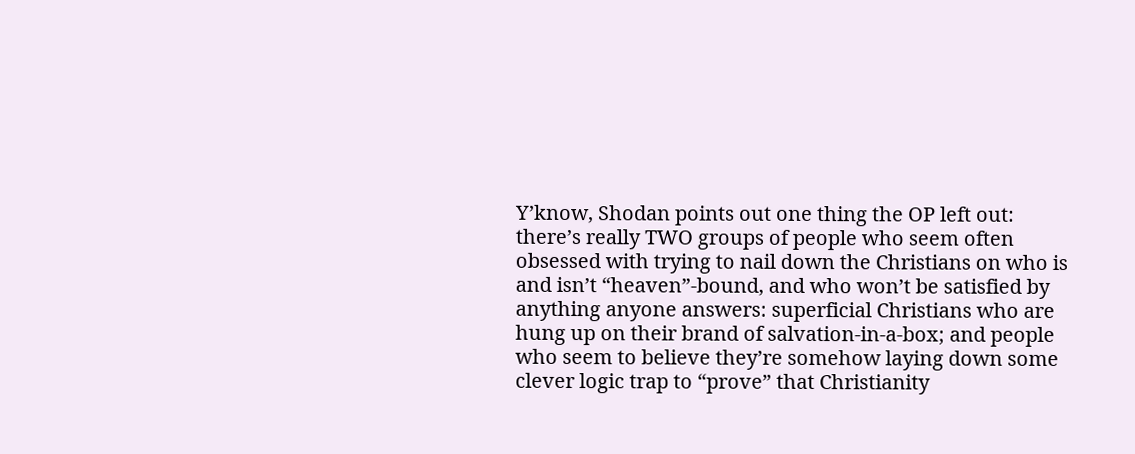Y’know, Shodan points out one thing the OP left out: there’s really TWO groups of people who seem often obsessed with trying to nail down the Christians on who is and isn’t “heaven”-bound, and who won’t be satisfied by anything anyone answers: superficial Christians who are hung up on their brand of salvation-in-a-box; and people who seem to believe they’re somehow laying down some clever logic trap to “prove” that Christianity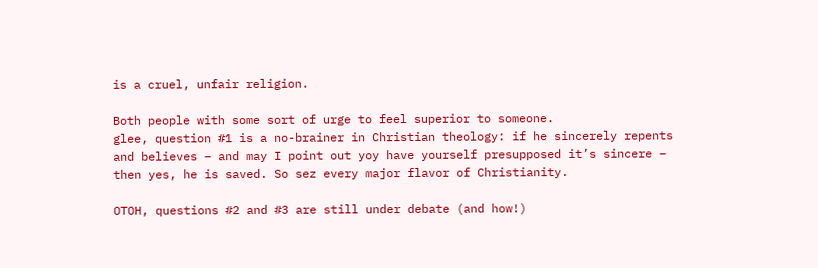is a cruel, unfair religion.

Both people with some sort of urge to feel superior to someone.
glee, question #1 is a no-brainer in Christian theology: if he sincerely repents and believes – and may I point out yoy have yourself presupposed it’s sincere – then yes, he is saved. So sez every major flavor of Christianity.

OTOH, questions #2 and #3 are still under debate (and how!)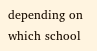depending on which school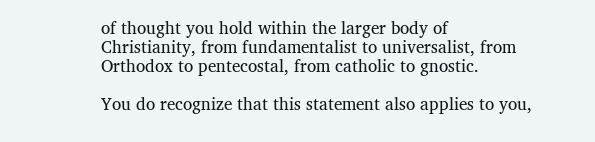of thought you hold within the larger body of Christianity, from fundamentalist to universalist, from Orthodox to pentecostal, from catholic to gnostic.

You do recognize that this statement also applies to you,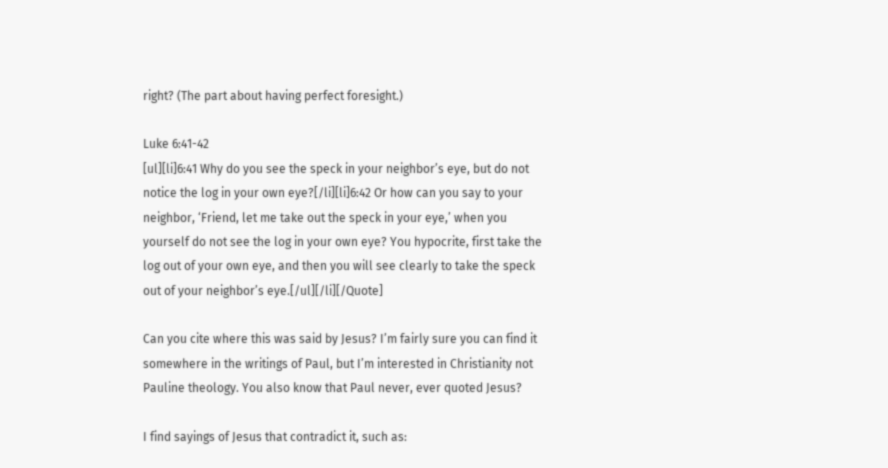right? (The part about having perfect foresight.)

Luke 6:41-42
[ul][li]6:41 Why do you see the speck in your neighbor’s eye, but do not notice the log in your own eye?[/li][li]6:42 Or how can you say to your neighbor, ‘Friend, let me take out the speck in your eye,’ when you yourself do not see the log in your own eye? You hypocrite, first take the log out of your own eye, and then you will see clearly to take the speck out of your neighbor’s eye.[/ul][/li][/Quote]

Can you cite where this was said by Jesus? I’m fairly sure you can find it somewhere in the writings of Paul, but I’m interested in Christianity not Pauline theology. You also know that Paul never, ever quoted Jesus?

I find sayings of Jesus that contradict it, such as: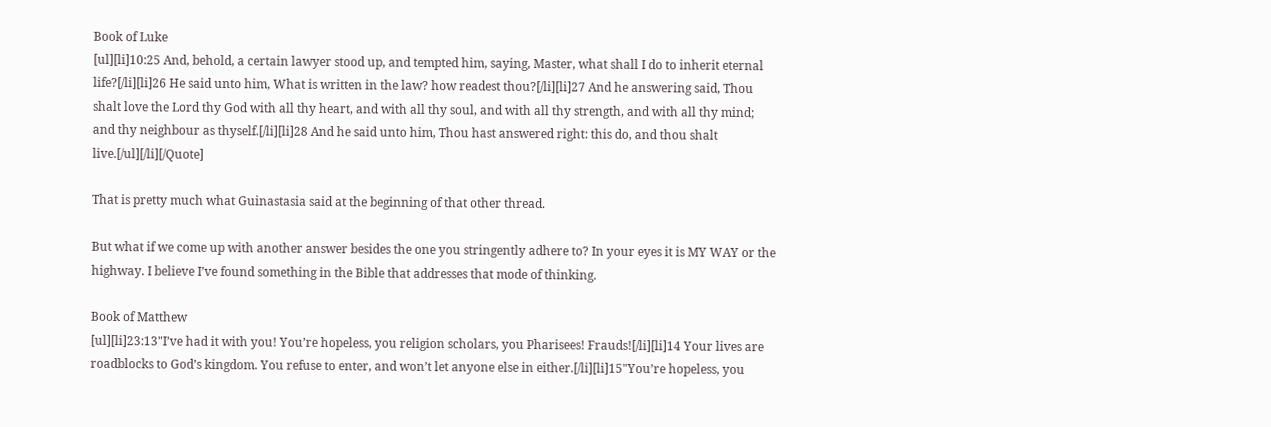Book of Luke
[ul][li]10:25 And, behold, a certain lawyer stood up, and tempted him, saying, Master, what shall I do to inherit eternal life?[/li][li]26 He said unto him, What is written in the law? how readest thou?[/li][li]27 And he answering said, Thou shalt love the Lord thy God with all thy heart, and with all thy soul, and with all thy strength, and with all thy mind; and thy neighbour as thyself.[/li][li]28 And he said unto him, Thou hast answered right: this do, and thou shalt live.[/ul][/li][/Quote]

That is pretty much what Guinastasia said at the beginning of that other thread.

But what if we come up with another answer besides the one you stringently adhere to? In your eyes it is MY WAY or the highway. I believe I’ve found something in the Bible that addresses that mode of thinking.

Book of Matthew
[ul][li]23:13"I’ve had it with you! You’re hopeless, you religion scholars, you Pharisees! Frauds![/li][li]14 Your lives are roadblocks to God’s kingdom. You refuse to enter, and won’t let anyone else in either.[/li][li]15"You’re hopeless, you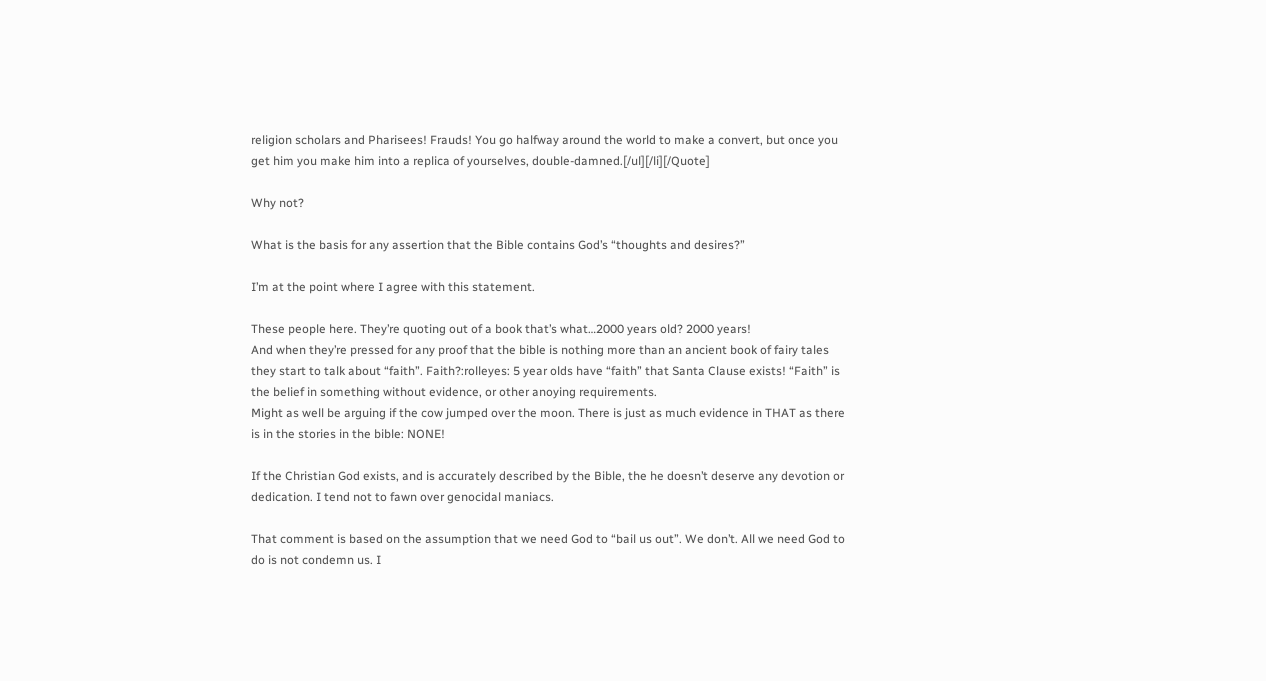religion scholars and Pharisees! Frauds! You go halfway around the world to make a convert, but once you get him you make him into a replica of yourselves, double-damned.[/ul][/li][/Quote]

Why not?

What is the basis for any assertion that the Bible contains God’s “thoughts and desires?”

I’m at the point where I agree with this statement.

These people here. They’re quoting out of a book that’s what…2000 years old? 2000 years!
And when they’re pressed for any proof that the bible is nothing more than an ancient book of fairy tales they start to talk about “faith”. Faith?:rolleyes: 5 year olds have “faith” that Santa Clause exists! “Faith” is the belief in something without evidence, or other anoying requirements.
Might as well be arguing if the cow jumped over the moon. There is just as much evidence in THAT as there is in the stories in the bible: NONE!

If the Christian God exists, and is accurately described by the Bible, the he doesn’t deserve any devotion or dedication. I tend not to fawn over genocidal maniacs.

That comment is based on the assumption that we need God to “bail us out”. We don’t. All we need God to do is not condemn us. I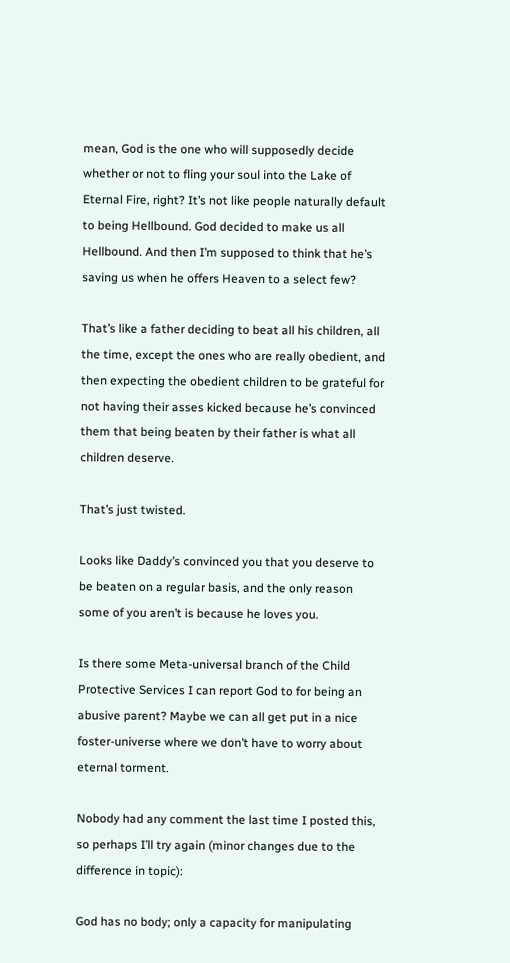mean, God is the one who will supposedly decide whether or not to fling your soul into the Lake of Eternal Fire, right? It’s not like people naturally default to being Hellbound. God decided to make us all Hellbound. And then I’m supposed to think that he’s saving us when he offers Heaven to a select few?

That’s like a father deciding to beat all his children, all the time, except the ones who are really obedient, and then expecting the obedient children to be grateful for not having their asses kicked because he’s convinced them that being beaten by their father is what all children deserve.

That’s just twisted.

Looks like Daddy’s convinced you that you deserve to be beaten on a regular basis, and the only reason some of you aren’t is because he loves you.

Is there some Meta-universal branch of the Child Protective Services I can report God to for being an abusive parent? Maybe we can all get put in a nice foster-universe where we don’t have to worry about eternal torment.

Nobody had any comment the last time I posted this, so perhaps I’ll try again (minor changes due to the difference in topic):

God has no body; only a capacity for manipulating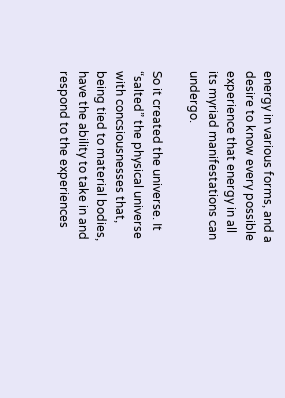energy in various forms, and a desire to know every possible experience that energy in all its myriad manifestations can undergo.

So it created the universe. It “salted” the physical universe with concsiousnesses that, being tied to material bodies, have the ability to take in and respond to the experiences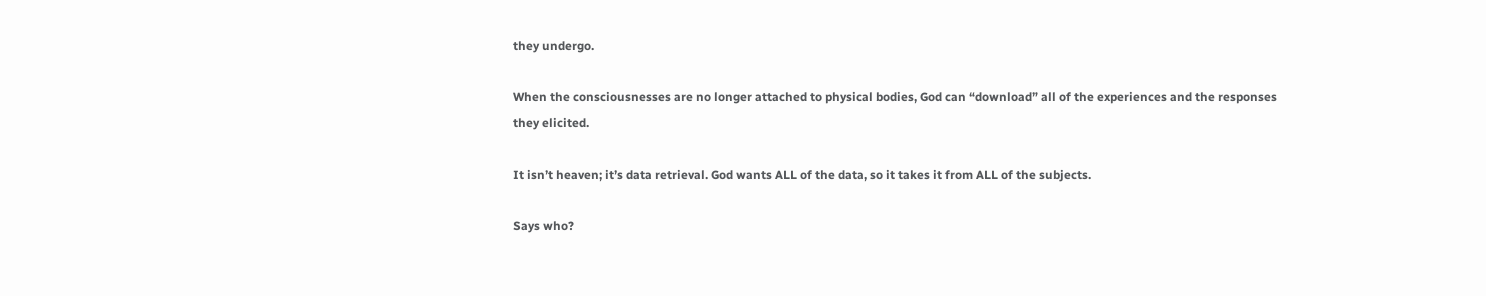they undergo.

When the consciousnesses are no longer attached to physical bodies, God can “download” all of the experiences and the responses they elicited.

It isn’t heaven; it’s data retrieval. God wants ALL of the data, so it takes it from ALL of the subjects.

Says who?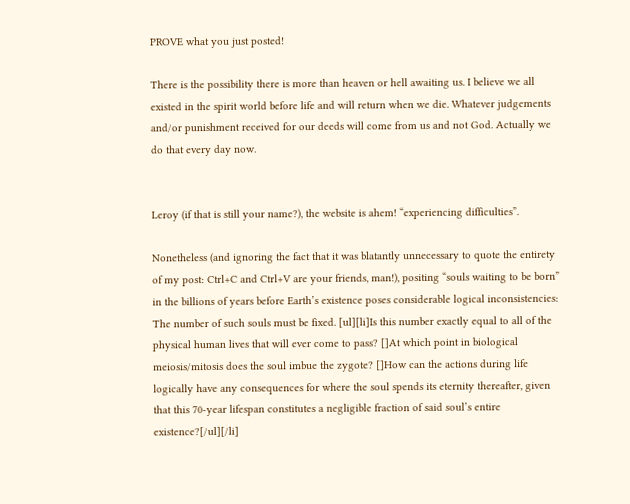PROVE what you just posted!

There is the possibility there is more than heaven or hell awaiting us. I believe we all existed in the spirit world before life and will return when we die. Whatever judgements and/or punishment received for our deeds will come from us and not God. Actually we do that every day now.


Leroy (if that is still your name?), the website is ahem! “experiencing difficulties”.

Nonetheless (and ignoring the fact that it was blatantly unnecessary to quote the entirety of my post: Ctrl+C and Ctrl+V are your friends, man!), positing “souls waiting to be born” in the billions of years before Earth’s existence poses considerable logical inconsistencies: The number of such souls must be fixed. [ul][li]Is this number exactly equal to all of the physical human lives that will ever come to pass? []At which point in biological meiosis/mitosis does the soul imbue the zygote? []How can the actions during life logically have any consequences for where the soul spends its eternity thereafter, given that this 70-year lifespan constitutes a negligible fraction of said soul’s entire existence?[/ul][/li]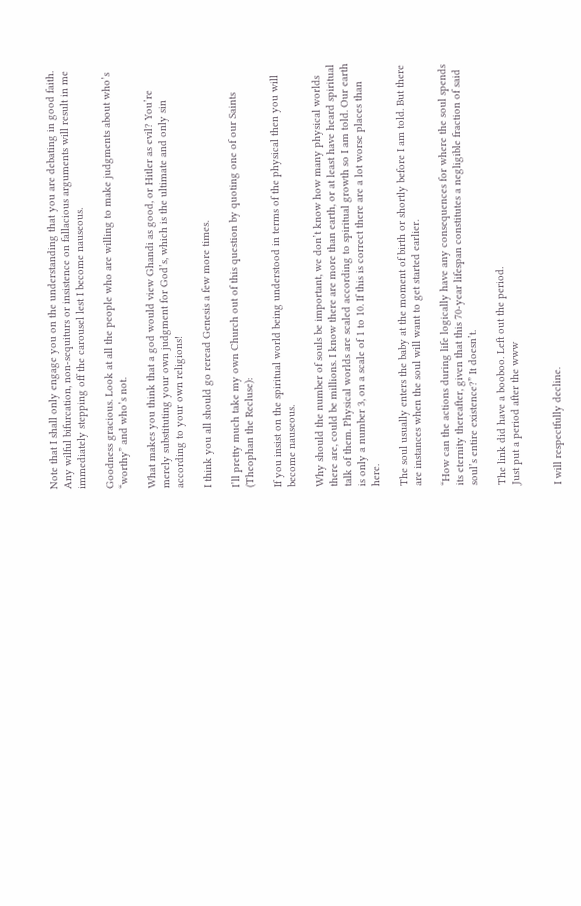Note that I shall only engage you on the understanding that you are debating in good faith. Any wilful bifurcation, non-sequiturs or insistence on fallacious arguments will result in me immediately stepping off the carousel lest I become nauseous.

Goodness gracious. Look at all the people who are willing to make judgments about who’s “worthy” and who’s not.

What makes you think that a god would view Ghandi as good, or Hitler as evil? You’re merely substituting your own judgment for God’s, which is the ultimate and only sin according to your own religions!

I think you all should go reread Genesis a few more times.

I’ll pretty much take my own Church out of this question by quoting one of our Saints (Theophan the Recluse):

If you insist on the spiritual world being understood in terms of the physical then you will become nauseous.

Why should the number of souls be important, we don’t know how many physical worlds there are, could be millions. I know there are more than earth, or at least have heard spiritual talk of them. Physical worlds are scaled according to spiritual growth so I am told. Our earth is only a number 3, on a scale of 1 to 10. If this is correct there are a lot worse places than here.

The soul usually enters the baby at the moment of birth or shortly before I am told. But there are instances when the soul will want to get started earlier.

“How can the actions during life logically have any consequences for where the soul spends its eternity thereafter, given that this 70-year lifespan constitutes a negligible fraction of said soul’s entire existence?” It doesn’t.

The link did have a booboo. Left out the period.
Just put a period after the www


I will respectfully decline.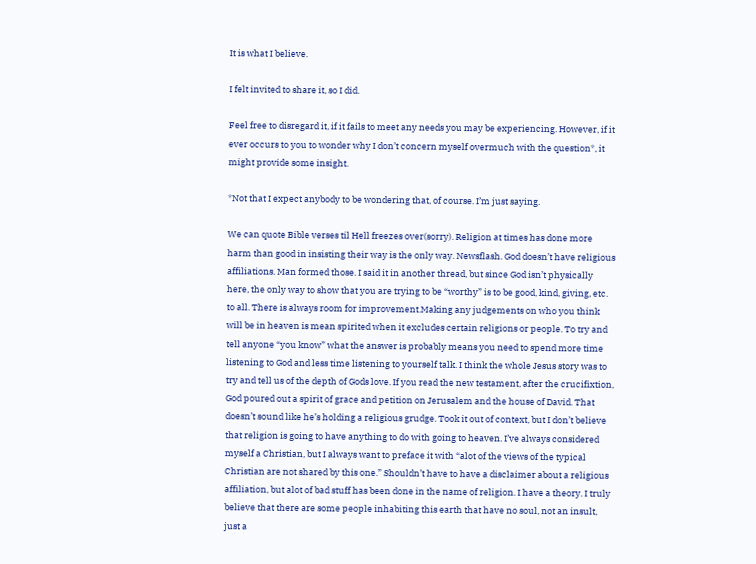It is what I believe.

I felt invited to share it, so I did.

Feel free to disregard it, if it fails to meet any needs you may be experiencing. However, if it ever occurs to you to wonder why I don’t concern myself overmuch with the question*, it might provide some insight.

*Not that I expect anybody to be wondering that, of course. I’m just saying.

We can quote Bible verses til Hell freezes over(sorry). Religion at times has done more harm than good in insisting their way is the only way. Newsflash. God doesn’t have religious affiliations. Man formed those. I said it in another thread, but since God isn’t physically here, the only way to show that you are trying to be “worthy” is to be good, kind, giving, etc. to all. There is always room for improvement.Making any judgements on who you think will be in heaven is mean spirited when it excludes certain religions or people. To try and tell anyone “you know” what the answer is probably means you need to spend more time listening to God and less time listening to yourself talk. I think the whole Jesus story was to try and tell us of the depth of Gods love. If you read the new testament, after the crucifixtion, God poured out a spirit of grace and petition on Jerusalem and the house of David. That doesn’t sound like he’s holding a religious grudge. Took it out of context, but I don’t believe that religion is going to have anything to do with going to heaven. I’ve always considered myself a Christian, but I always want to preface it with “alot of the views of the typical Christian are not shared by this one.” Shouldn’t have to have a disclaimer about a religious affiliation, but alot of bad stuff has been done in the name of religion. I have a theory. I truly believe that there are some people inhabiting this earth that have no soul, not an insult, just a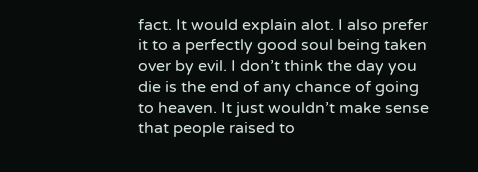fact. It would explain alot. I also prefer it to a perfectly good soul being taken over by evil. I don’t think the day you die is the end of any chance of going to heaven. It just wouldn’t make sense that people raised to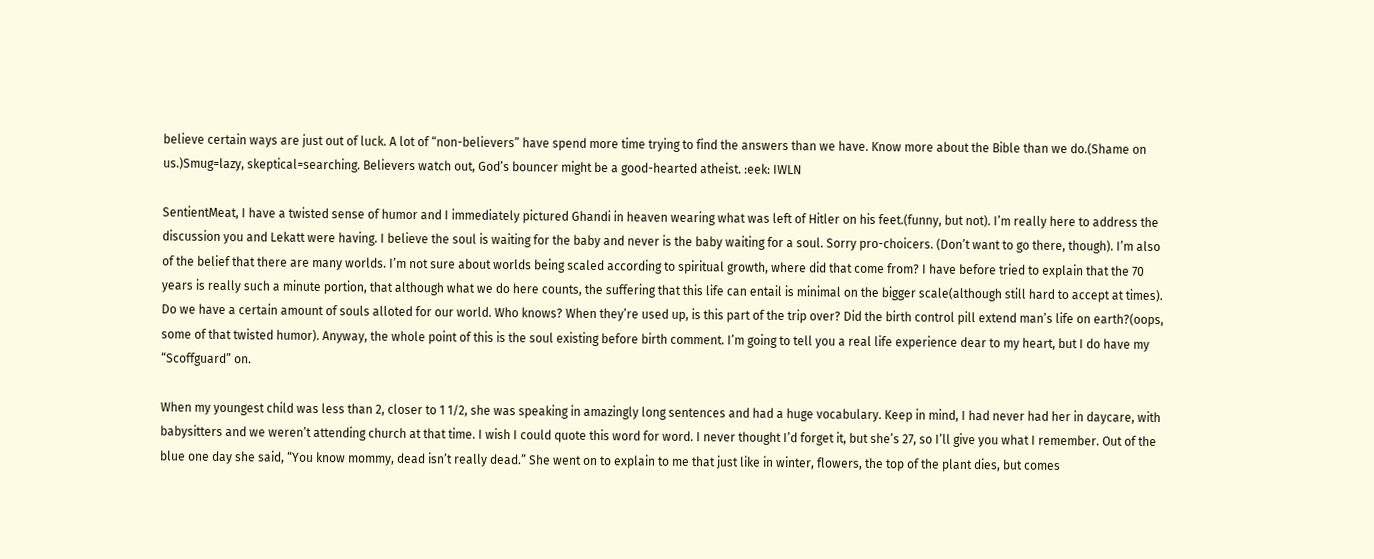believe certain ways are just out of luck. A lot of “non-believers” have spend more time trying to find the answers than we have. Know more about the Bible than we do.(Shame on us.)Smug=lazy, skeptical=searching. Believers watch out, God’s bouncer might be a good-hearted atheist. :eek: IWLN

SentientMeat, I have a twisted sense of humor and I immediately pictured Ghandi in heaven wearing what was left of Hitler on his feet.(funny, but not). I’m really here to address the discussion you and Lekatt were having. I believe the soul is waiting for the baby and never is the baby waiting for a soul. Sorry pro-choicers. (Don’t want to go there, though). I’m also of the belief that there are many worlds. I’m not sure about worlds being scaled according to spiritual growth, where did that come from? I have before tried to explain that the 70 years is really such a minute portion, that although what we do here counts, the suffering that this life can entail is minimal on the bigger scale(although still hard to accept at times). Do we have a certain amount of souls alloted for our world. Who knows? When they’re used up, is this part of the trip over? Did the birth control pill extend man’s life on earth?(oops, some of that twisted humor). Anyway, the whole point of this is the soul existing before birth comment. I’m going to tell you a real life experience dear to my heart, but I do have my “Scoffguard” on.

When my youngest child was less than 2, closer to 1 1/2, she was speaking in amazingly long sentences and had a huge vocabulary. Keep in mind, I had never had her in daycare, with babysitters and we weren’t attending church at that time. I wish I could quote this word for word. I never thought I’d forget it, but she’s 27, so I’ll give you what I remember. Out of the blue one day she said, “You know mommy, dead isn’t really dead.” She went on to explain to me that just like in winter, flowers, the top of the plant dies, but comes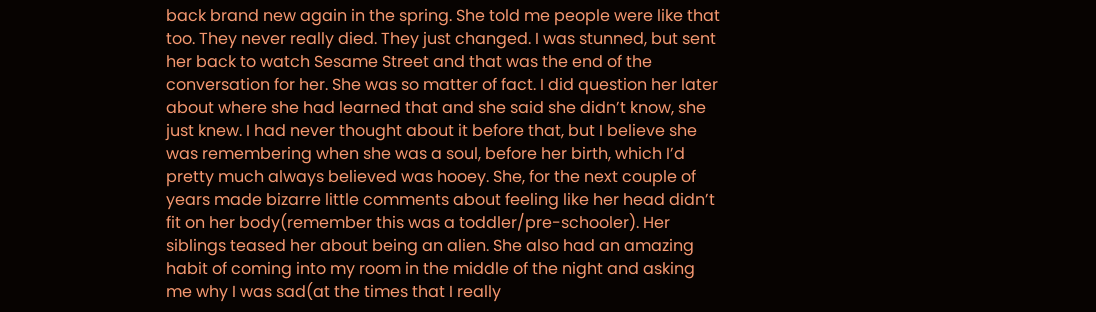back brand new again in the spring. She told me people were like that too. They never really died. They just changed. I was stunned, but sent her back to watch Sesame Street and that was the end of the conversation for her. She was so matter of fact. I did question her later about where she had learned that and she said she didn’t know, she just knew. I had never thought about it before that, but I believe she was remembering when she was a soul, before her birth, which I’d pretty much always believed was hooey. She, for the next couple of years made bizarre little comments about feeling like her head didn’t fit on her body(remember this was a toddler/pre-schooler). Her siblings teased her about being an alien. She also had an amazing habit of coming into my room in the middle of the night and asking me why I was sad(at the times that I really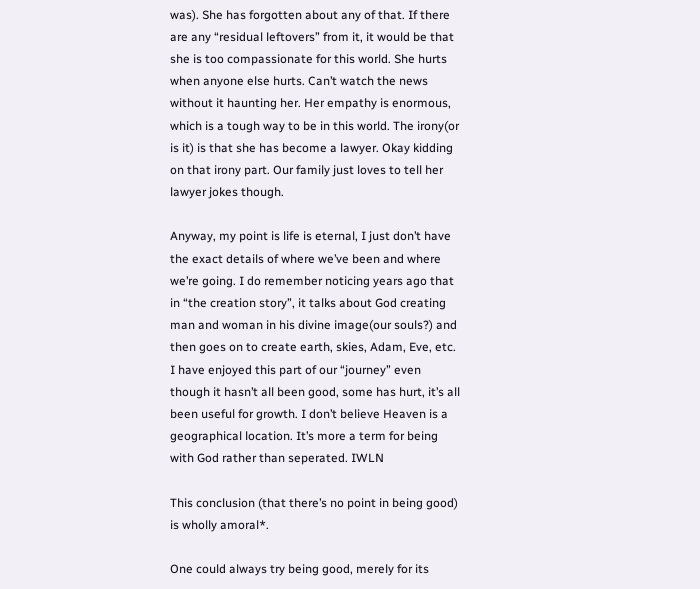was). She has forgotten about any of that. If there are any “residual leftovers” from it, it would be that she is too compassionate for this world. She hurts when anyone else hurts. Can’t watch the news without it haunting her. Her empathy is enormous, which is a tough way to be in this world. The irony(or is it) is that she has become a lawyer. Okay kidding on that irony part. Our family just loves to tell her lawyer jokes though.

Anyway, my point is life is eternal, I just don’t have the exact details of where we’ve been and where we’re going. I do remember noticing years ago that in “the creation story”, it talks about God creating man and woman in his divine image(our souls?) and then goes on to create earth, skies, Adam, Eve, etc. I have enjoyed this part of our “journey” even though it hasn’t all been good, some has hurt, it’s all been useful for growth. I don’t believe Heaven is a geographical location. It’s more a term for being with God rather than seperated. IWLN

This conclusion (that there’s no point in being good) is wholly amoral*.

One could always try being good, merely for its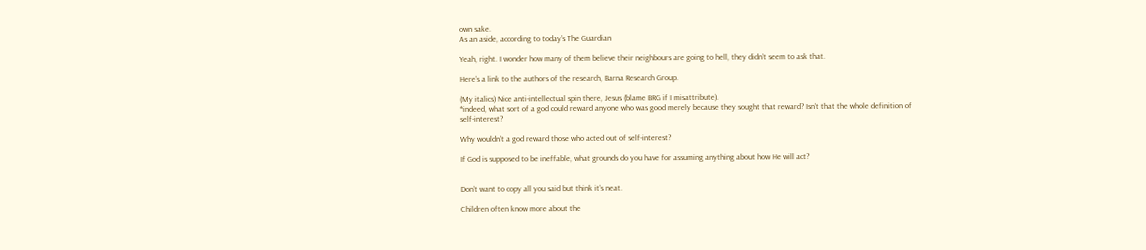own sake.
As an aside, according to today’s The Guardian

Yeah, right. I wonder how many of them believe their neighbours are going to hell, they didn’t seem to ask that.

Here’s a link to the authors of the research, Barna Research Group.

(My italics) Nice anti-intellectual spin there, Jesus (blame BRG if I misattribute).
*indeed, what sort of a god could reward anyone who was good merely because they sought that reward? Isn’t that the whole definition of self-interest?

Why wouldn’t a god reward those who acted out of self-interest?

If God is supposed to be ineffable, what grounds do you have for assuming anything about how He will act?


Don’t want to copy all you said but think it’s neat.

Children often know more about the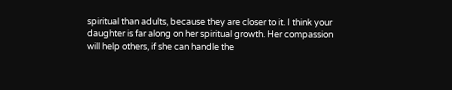spiritual than adults, because they are closer to it. I think your daughter is far along on her spiritual growth. Her compassion will help others, if she can handle the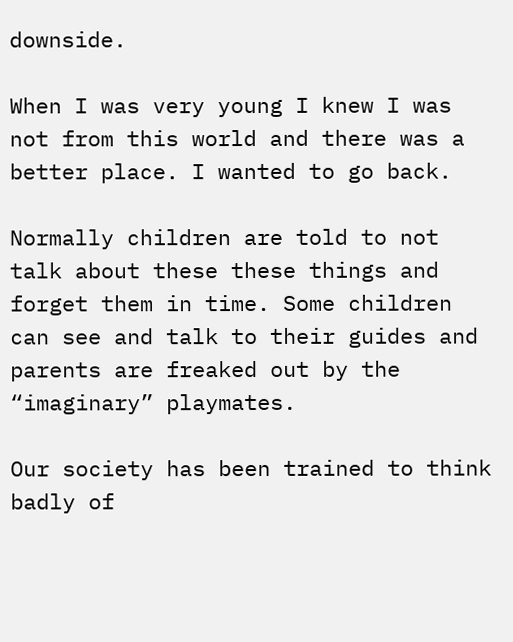downside.

When I was very young I knew I was not from this world and there was a better place. I wanted to go back.

Normally children are told to not talk about these these things and forget them in time. Some children can see and talk to their guides and parents are freaked out by the “imaginary” playmates.

Our society has been trained to think badly of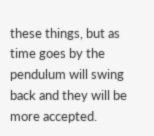these things, but as time goes by the pendulum will swing back and they will be more accepted.